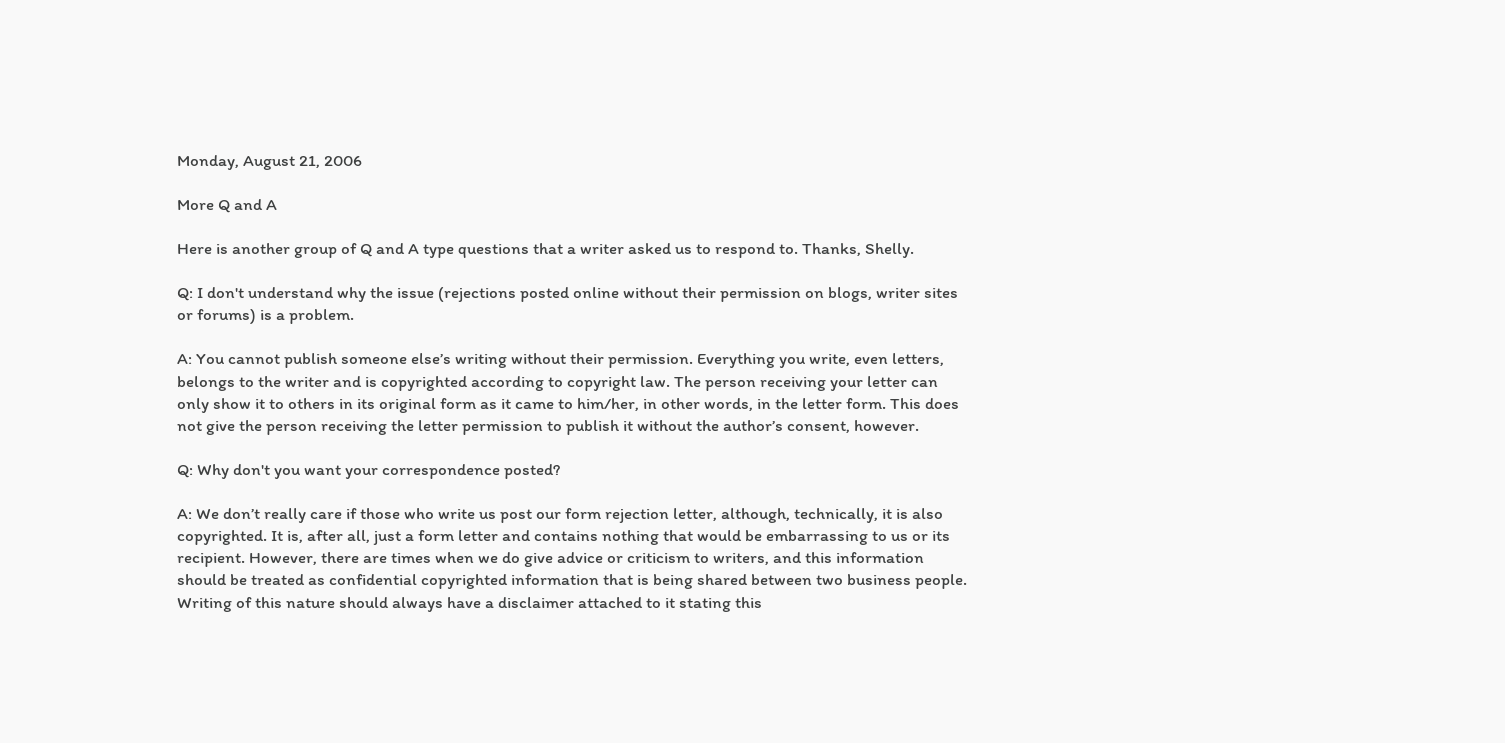Monday, August 21, 2006

More Q and A

Here is another group of Q and A type questions that a writer asked us to respond to. Thanks, Shelly.

Q: I don't understand why the issue (rejections posted online without their permission on blogs, writer sites or forums) is a problem.

A: You cannot publish someone else’s writing without their permission. Everything you write, even letters, belongs to the writer and is copyrighted according to copyright law. The person receiving your letter can only show it to others in its original form as it came to him/her, in other words, in the letter form. This does not give the person receiving the letter permission to publish it without the author’s consent, however.

Q: Why don't you want your correspondence posted?

A: We don’t really care if those who write us post our form rejection letter, although, technically, it is also copyrighted. It is, after all, just a form letter and contains nothing that would be embarrassing to us or its recipient. However, there are times when we do give advice or criticism to writers, and this information should be treated as confidential copyrighted information that is being shared between two business people. Writing of this nature should always have a disclaimer attached to it stating this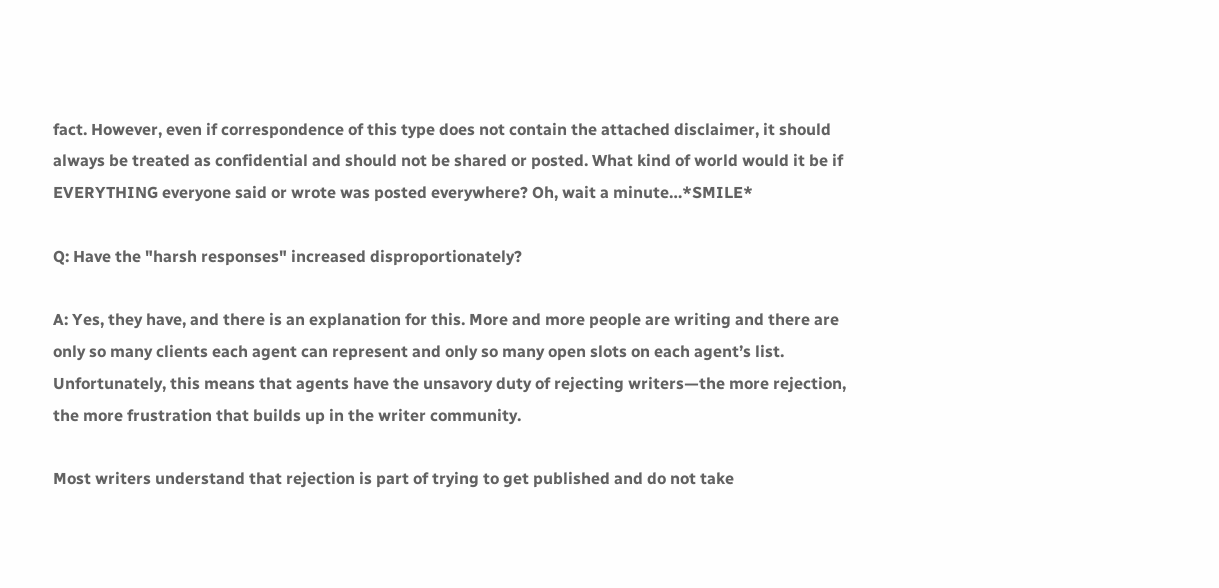fact. However, even if correspondence of this type does not contain the attached disclaimer, it should always be treated as confidential and should not be shared or posted. What kind of world would it be if EVERYTHING everyone said or wrote was posted everywhere? Oh, wait a minute…*SMILE*

Q: Have the "harsh responses" increased disproportionately?

A: Yes, they have, and there is an explanation for this. More and more people are writing and there are only so many clients each agent can represent and only so many open slots on each agent’s list. Unfortunately, this means that agents have the unsavory duty of rejecting writers—the more rejection, the more frustration that builds up in the writer community.

Most writers understand that rejection is part of trying to get published and do not take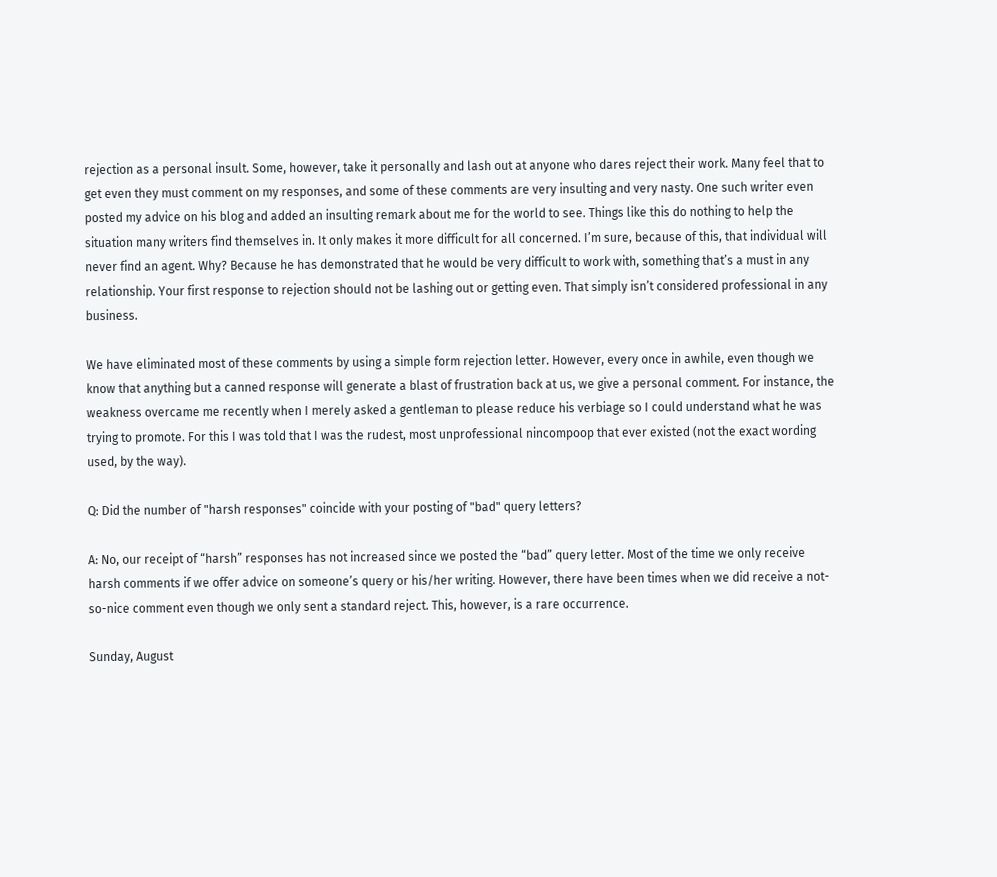rejection as a personal insult. Some, however, take it personally and lash out at anyone who dares reject their work. Many feel that to get even they must comment on my responses, and some of these comments are very insulting and very nasty. One such writer even posted my advice on his blog and added an insulting remark about me for the world to see. Things like this do nothing to help the situation many writers find themselves in. It only makes it more difficult for all concerned. I’m sure, because of this, that individual will never find an agent. Why? Because he has demonstrated that he would be very difficult to work with, something that’s a must in any relationship. Your first response to rejection should not be lashing out or getting even. That simply isn’t considered professional in any business.

We have eliminated most of these comments by using a simple form rejection letter. However, every once in awhile, even though we know that anything but a canned response will generate a blast of frustration back at us, we give a personal comment. For instance, the weakness overcame me recently when I merely asked a gentleman to please reduce his verbiage so I could understand what he was trying to promote. For this I was told that I was the rudest, most unprofessional nincompoop that ever existed (not the exact wording used, by the way).

Q: Did the number of "harsh responses" coincide with your posting of "bad" query letters?

A: No, our receipt of “harsh” responses has not increased since we posted the “bad” query letter. Most of the time we only receive harsh comments if we offer advice on someone’s query or his/her writing. However, there have been times when we did receive a not-so-nice comment even though we only sent a standard reject. This, however, is a rare occurrence.

Sunday, August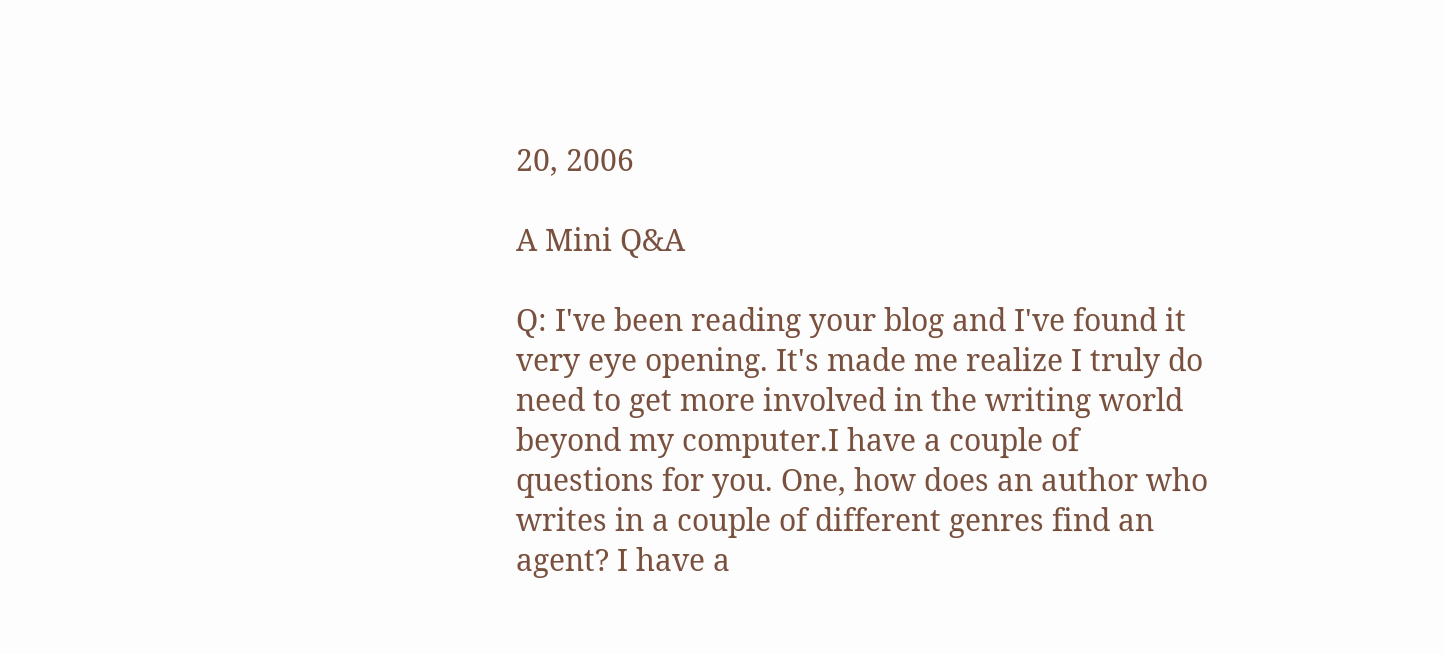20, 2006

A Mini Q&A

Q: I've been reading your blog and I've found it very eye opening. It's made me realize I truly do need to get more involved in the writing world beyond my computer.I have a couple of questions for you. One, how does an author who writes in a couple of different genres find an agent? I have a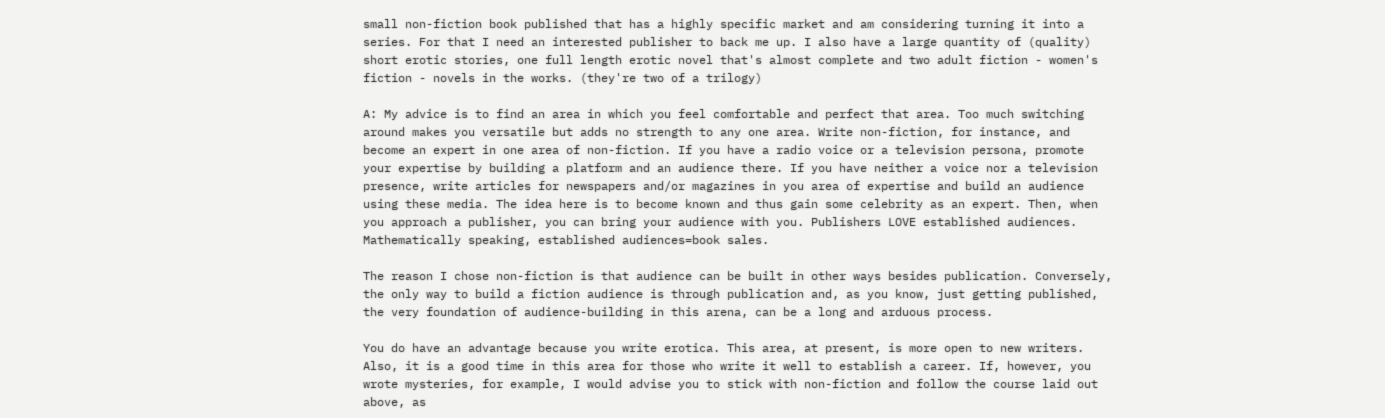small non-fiction book published that has a highly specific market and am considering turning it into a series. For that I need an interested publisher to back me up. I also have a large quantity of (quality) short erotic stories, one full length erotic novel that's almost complete and two adult fiction - women's fiction - novels in the works. (they're two of a trilogy)

A: My advice is to find an area in which you feel comfortable and perfect that area. Too much switching around makes you versatile but adds no strength to any one area. Write non-fiction, for instance, and become an expert in one area of non-fiction. If you have a radio voice or a television persona, promote your expertise by building a platform and an audience there. If you have neither a voice nor a television presence, write articles for newspapers and/or magazines in you area of expertise and build an audience using these media. The idea here is to become known and thus gain some celebrity as an expert. Then, when you approach a publisher, you can bring your audience with you. Publishers LOVE established audiences. Mathematically speaking, established audiences=book sales.

The reason I chose non-fiction is that audience can be built in other ways besides publication. Conversely, the only way to build a fiction audience is through publication and, as you know, just getting published, the very foundation of audience-building in this arena, can be a long and arduous process.

You do have an advantage because you write erotica. This area, at present, is more open to new writers. Also, it is a good time in this area for those who write it well to establish a career. If, however, you wrote mysteries, for example, I would advise you to stick with non-fiction and follow the course laid out above, as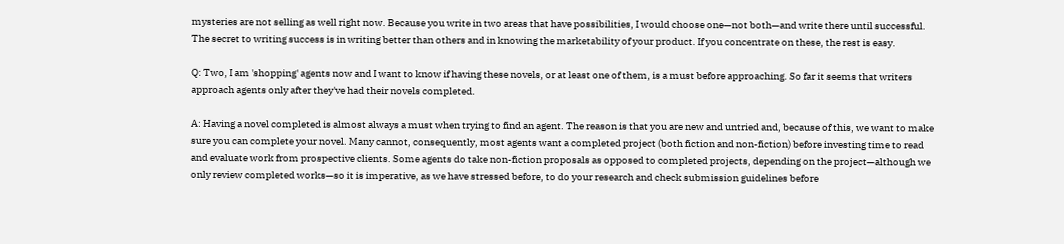mysteries are not selling as well right now. Because you write in two areas that have possibilities, I would choose one—not both—and write there until successful. The secret to writing success is in writing better than others and in knowing the marketability of your product. If you concentrate on these, the rest is easy.

Q: Two, I am 'shopping' agents now and I want to know if having these novels, or at least one of them, is a must before approaching. So far it seems that writers approach agents only after they've had their novels completed.

A: Having a novel completed is almost always a must when trying to find an agent. The reason is that you are new and untried and, because of this, we want to make sure you can complete your novel. Many cannot, consequently, most agents want a completed project (both fiction and non-fiction) before investing time to read and evaluate work from prospective clients. Some agents do take non-fiction proposals as opposed to completed projects, depending on the project—although we only review completed works—so it is imperative, as we have stressed before, to do your research and check submission guidelines before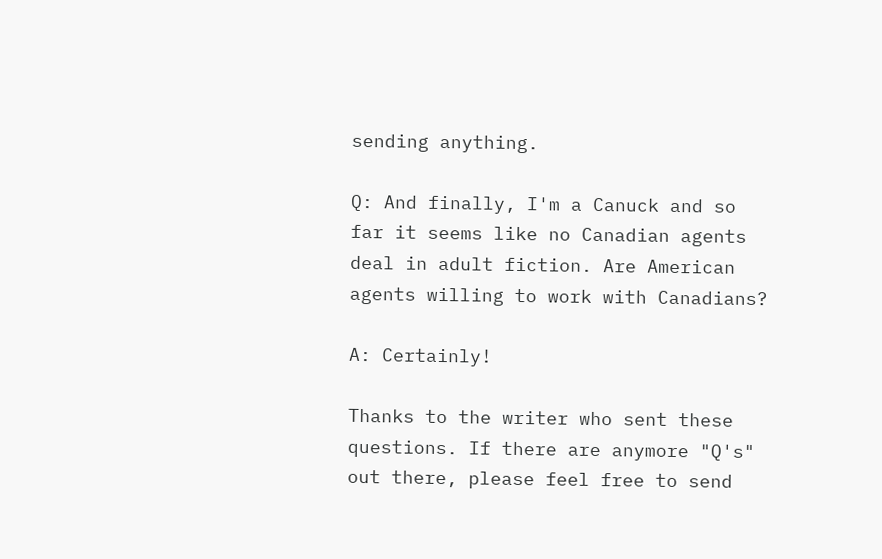sending anything.

Q: And finally, I'm a Canuck and so far it seems like no Canadian agents deal in adult fiction. Are American agents willing to work with Canadians?

A: Certainly!

Thanks to the writer who sent these questions. If there are anymore "Q's" out there, please feel free to send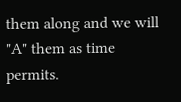them along and we will "A" them as time permits.